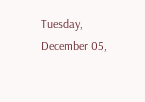Tuesday, December 05,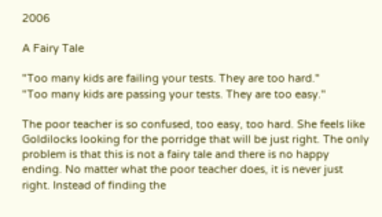2006

A Fairy Tale

"Too many kids are failing your tests. They are too hard."
"Too many kids are passing your tests. They are too easy."

The poor teacher is so confused, too easy, too hard. She feels like Goldilocks looking for the porridge that will be just right. The only problem is that this is not a fairy tale and there is no happy ending. No matter what the poor teacher does, it is never just right. Instead of finding the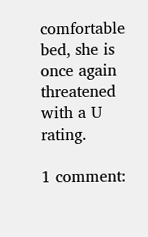comfortable bed, she is once again threatened with a U rating.

1 comment: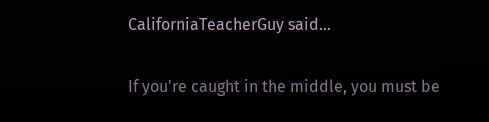CaliforniaTeacherGuy said...

If you're caught in the middle, you must be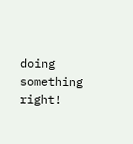doing something right!